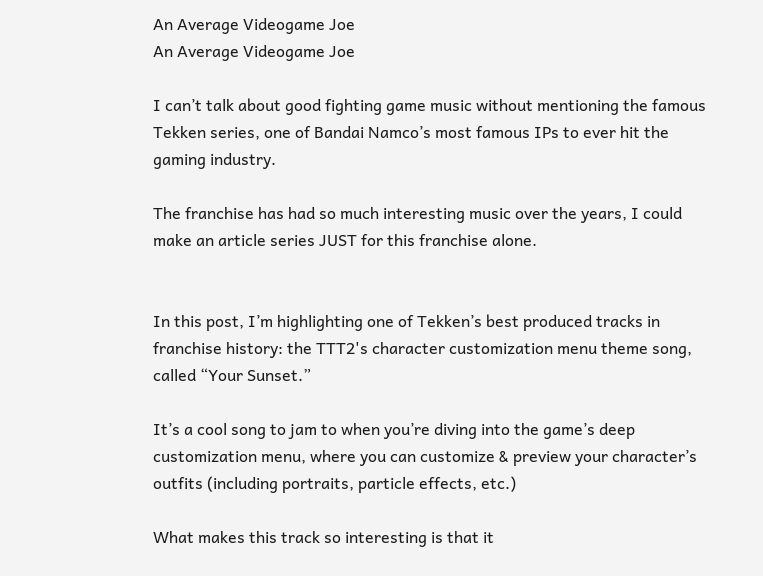An Average Videogame Joe
An Average Videogame Joe

I can’t talk about good fighting game music without mentioning the famous Tekken series, one of Bandai Namco’s most famous IPs to ever hit the gaming industry.

The franchise has had so much interesting music over the years, I could make an article series JUST for this franchise alone.


In this post, I’m highlighting one of Tekken’s best produced tracks in franchise history: the TTT2's character customization menu theme song, called “Your Sunset.”

It’s a cool song to jam to when you’re diving into the game’s deep customization menu, where you can customize & preview your character’s outfits (including portraits, particle effects, etc.)

What makes this track so interesting is that it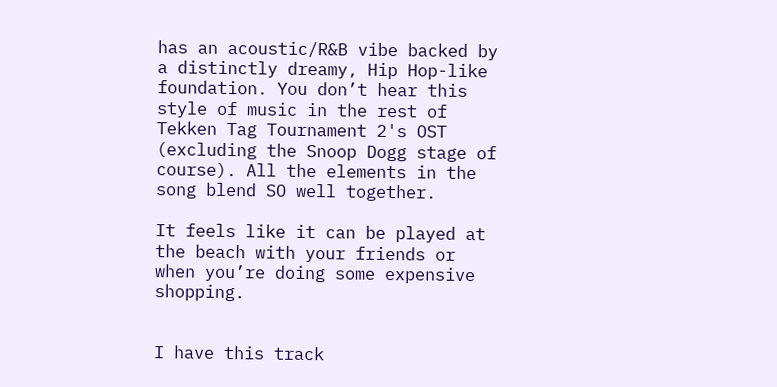has an acoustic/R&B vibe backed by a distinctly dreamy, Hip Hop-like foundation. You don’t hear this style of music in the rest of Tekken Tag Tournament 2's OST (excluding the Snoop Dogg stage of course). All the elements in the song blend SO well together.

It feels like it can be played at the beach with your friends or when you’re doing some expensive shopping.


I have this track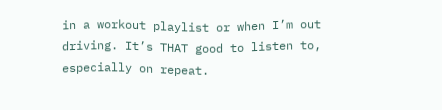in a workout playlist or when I’m out driving. It’s THAT good to listen to, especially on repeat.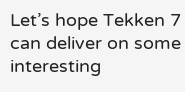Let’s hope Tekken 7 can deliver on some interesting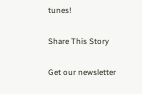tunes!

Share This Story

Get our newsletter